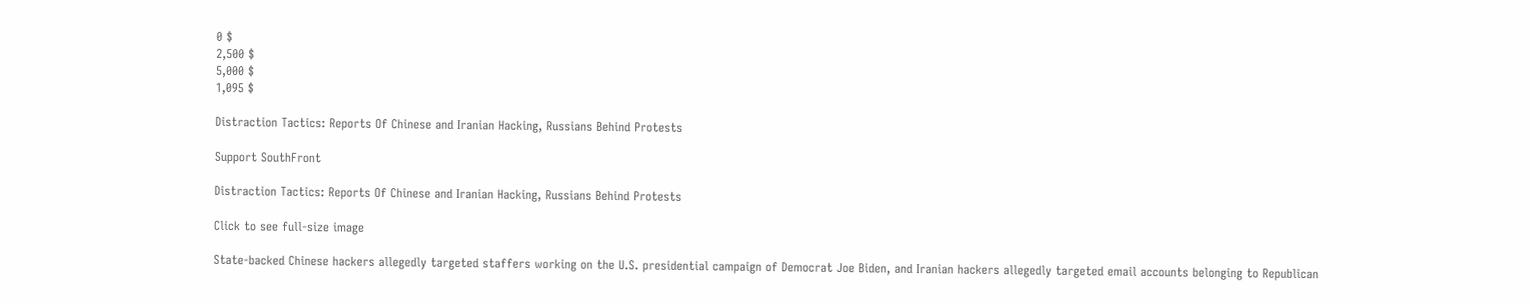0 $
2,500 $
5,000 $
1,095 $

Distraction Tactics: Reports Of Chinese and Iranian Hacking, Russians Behind Protests

Support SouthFront

Distraction Tactics: Reports Of Chinese and Iranian Hacking, Russians Behind Protests

Click to see full-size image

State-backed Chinese hackers allegedly targeted staffers working on the U.S. presidential campaign of Democrat Joe Biden, and Iranian hackers allegedly targeted email accounts belonging to Republican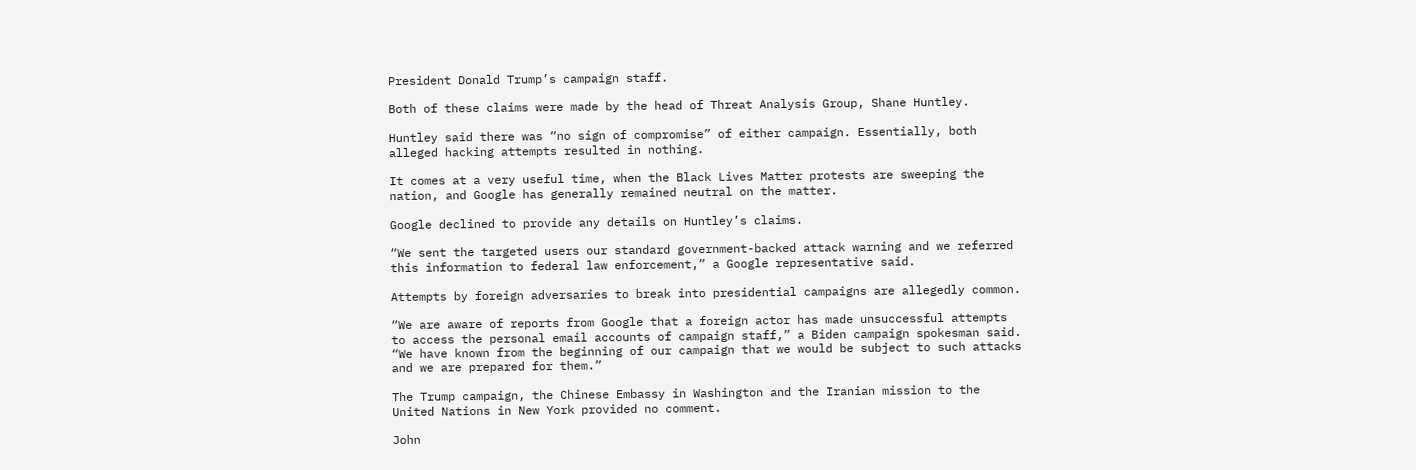President Donald Trump’s campaign staff.

Both of these claims were made by the head of Threat Analysis Group, Shane Huntley.

Huntley said there was “no sign of compromise” of either campaign. Essentially, both alleged hacking attempts resulted in nothing.

It comes at a very useful time, when the Black Lives Matter protests are sweeping the nation, and Google has generally remained neutral on the matter.

Google declined to provide any details on Huntley’s claims.

“We sent the targeted users our standard government-backed attack warning and we referred this information to federal law enforcement,” a Google representative said.

Attempts by foreign adversaries to break into presidential campaigns are allegedly common.

“We are aware of reports from Google that a foreign actor has made unsuccessful attempts to access the personal email accounts of campaign staff,” a Biden campaign spokesman said. “We have known from the beginning of our campaign that we would be subject to such attacks and we are prepared for them.”

The Trump campaign, the Chinese Embassy in Washington and the Iranian mission to the United Nations in New York provided no comment.

John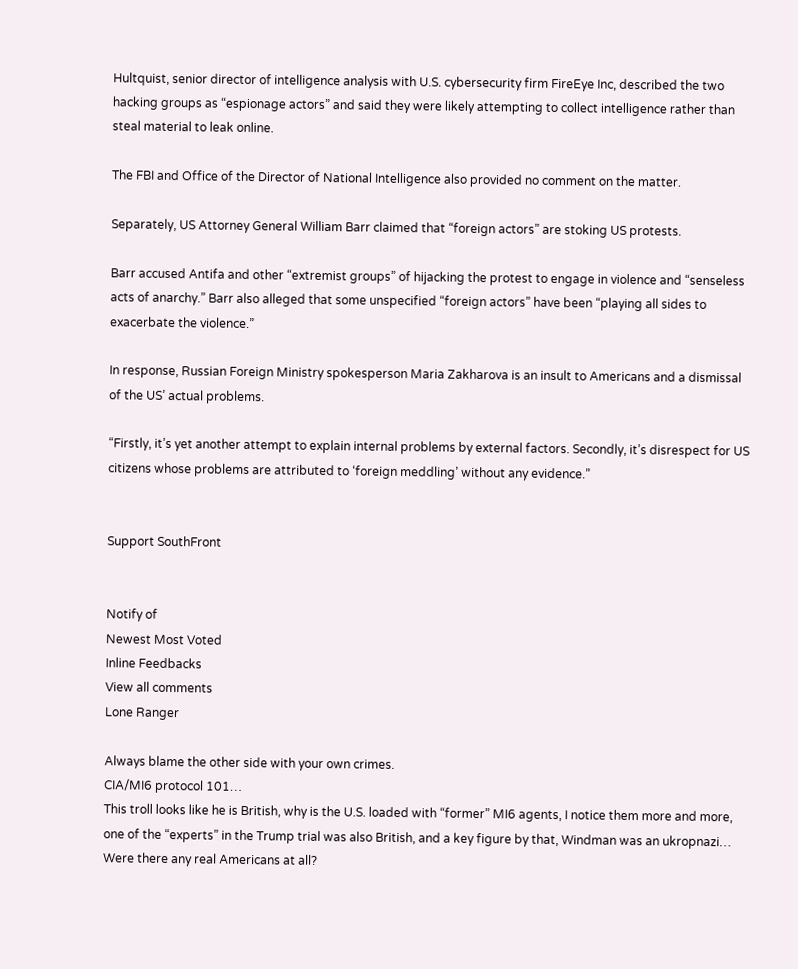Hultquist, senior director of intelligence analysis with U.S. cybersecurity firm FireEye Inc, described the two hacking groups as “espionage actors” and said they were likely attempting to collect intelligence rather than steal material to leak online.

The FBI and Office of the Director of National Intelligence also provided no comment on the matter.

Separately, US Attorney General William Barr claimed that “foreign actors” are stoking US protests.

Barr accused Antifa and other “extremist groups” of hijacking the protest to engage in violence and “senseless acts of anarchy.” Barr also alleged that some unspecified “foreign actors” have been “playing all sides to exacerbate the violence.”

In response, Russian Foreign Ministry spokesperson Maria Zakharova is an insult to Americans and a dismissal of the US’ actual problems.

“Firstly, it’s yet another attempt to explain internal problems by external factors. Secondly, it’s disrespect for US citizens whose problems are attributed to ‘foreign meddling’ without any evidence.”


Support SouthFront


Notify of
Newest Most Voted
Inline Feedbacks
View all comments
Lone Ranger

Always blame the other side with your own crimes.
CIA/MI6 protocol 101…
This troll looks like he is British, why is the U.S. loaded with “former” MI6 agents, I notice them more and more, one of the “experts” in the Trump trial was also British, and a key figure by that, Windman was an ukropnazi…
Were there any real Americans at all?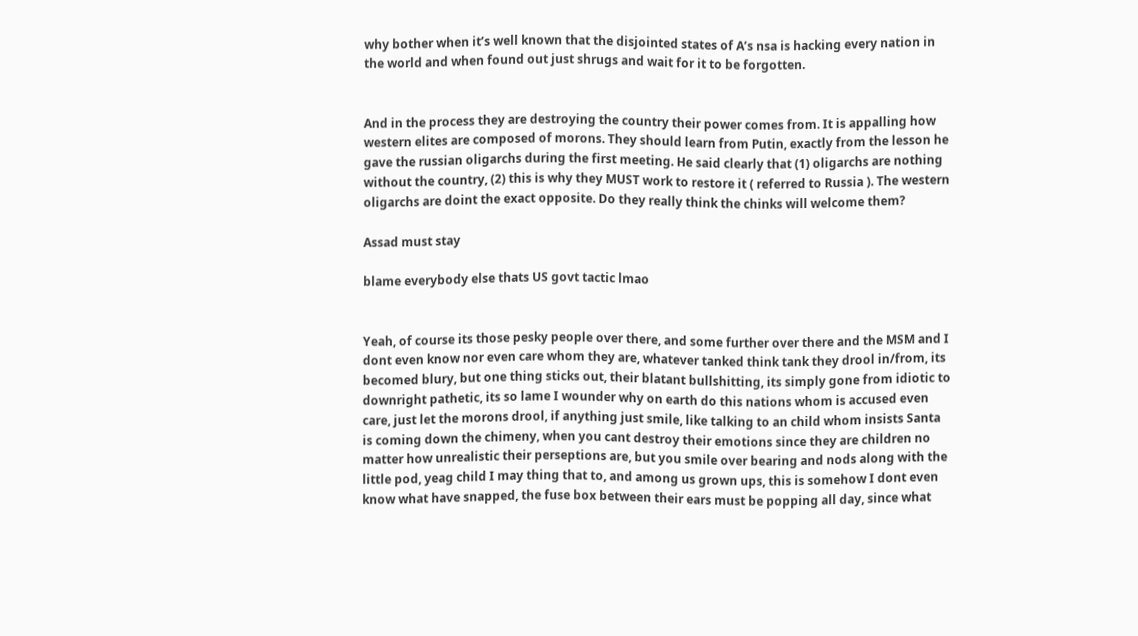why bother when it’s well known that the disjointed states of A’s nsa is hacking every nation in the world and when found out just shrugs and wait for it to be forgotten.


And in the process they are destroying the country their power comes from. It is appalling how western elites are composed of morons. They should learn from Putin, exactly from the lesson he gave the russian oligarchs during the first meeting. He said clearly that (1) oligarchs are nothing without the country, (2) this is why they MUST work to restore it ( referred to Russia ). The western oligarchs are doint the exact opposite. Do they really think the chinks will welcome them?

Assad must stay

blame everybody else thats US govt tactic lmao


Yeah, of course its those pesky people over there, and some further over there and the MSM and I dont even know nor even care whom they are, whatever tanked think tank they drool in/from, its becomed blury, but one thing sticks out, their blatant bullshitting, its simply gone from idiotic to downright pathetic, its so lame I wounder why on earth do this nations whom is accused even care, just let the morons drool, if anything just smile, like talking to an child whom insists Santa is coming down the chimeny, when you cant destroy their emotions since they are children no matter how unrealistic their perseptions are, but you smile over bearing and nods along with the little pod, yeag child I may thing that to, and among us grown ups, this is somehow I dont even know what have snapped, the fuse box between their ears must be popping all day, since what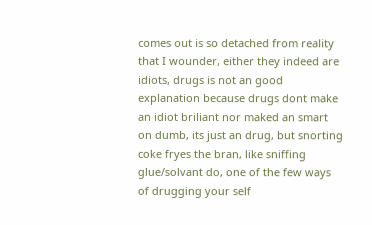comes out is so detached from reality that I wounder, either they indeed are idiots, drugs is not an good explanation because drugs dont make an idiot briliant nor maked an smart on dumb, its just an drug, but snorting coke fryes the bran, like sniffing glue/solvant do, one of the few ways of drugging your self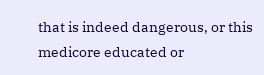that is indeed dangerous, or this medicore educated or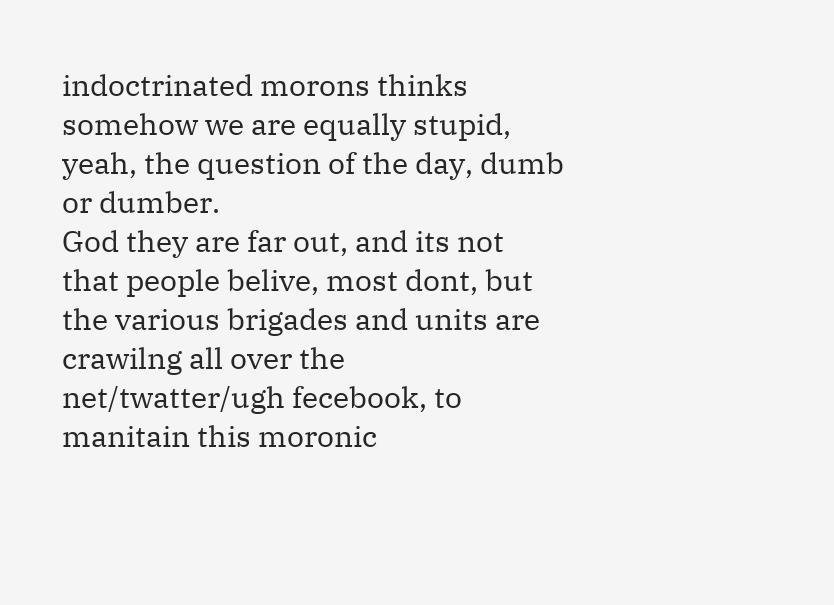indoctrinated morons thinks somehow we are equally stupid, yeah, the question of the day, dumb or dumber.
God they are far out, and its not that people belive, most dont, but the various brigades and units are crawilng all over the net/twatter/ugh fecebook, to manitain this moronic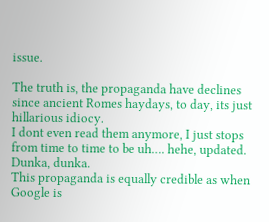issue.

The truth is, the propaganda have declines since ancient Romes haydays, to day, its just hillarious idiocy.
I dont even read them anymore, I just stops from time to time to be uh…. hehe, updated.
Dunka, dunka.
This propaganda is equally credible as when Google is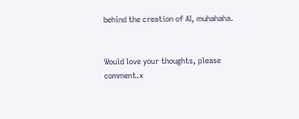behind the creation of AI, muhahaha.


Would love your thoughts, please comment.x